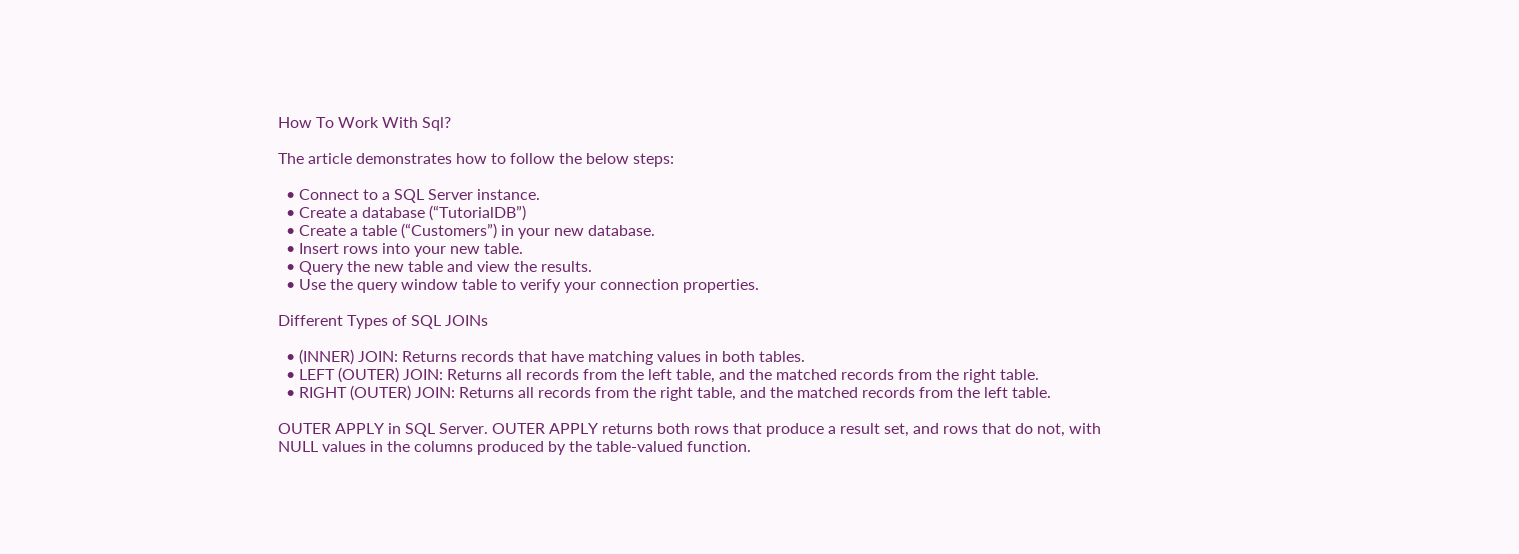How To Work With Sql?

The article demonstrates how to follow the below steps:

  • Connect to a SQL Server instance.
  • Create a database (“TutorialDB”)
  • Create a table (“Customers”) in your new database.
  • Insert rows into your new table.
  • Query the new table and view the results.
  • Use the query window table to verify your connection properties.

Different Types of SQL JOINs

  • (INNER) JOIN: Returns records that have matching values in both tables.
  • LEFT (OUTER) JOIN: Returns all records from the left table, and the matched records from the right table.
  • RIGHT (OUTER) JOIN: Returns all records from the right table, and the matched records from the left table.

OUTER APPLY in SQL Server. OUTER APPLY returns both rows that produce a result set, and rows that do not, with NULL values in the columns produced by the table-valued function.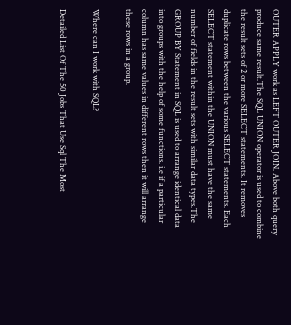OUTER APPLY work as LEFT OUTER JOIN. Above both query produce same result.The SQL UNION operator is used to combine the result sets of 2 or more SELECT statements. It removes duplicate rows between the various SELECT statements. Each SELECT statement within the UNION must have the same number of fields in the result sets with similar data types.The GROUP BY Statement in SQL is used to arrange identical data into groups with the help of some functions. i.e if a particular column has same values in different rows then it will arrange these rows in a group.

Where can I work with SQL?

Detailed List Of The 50 Jobs That Use Sql The Most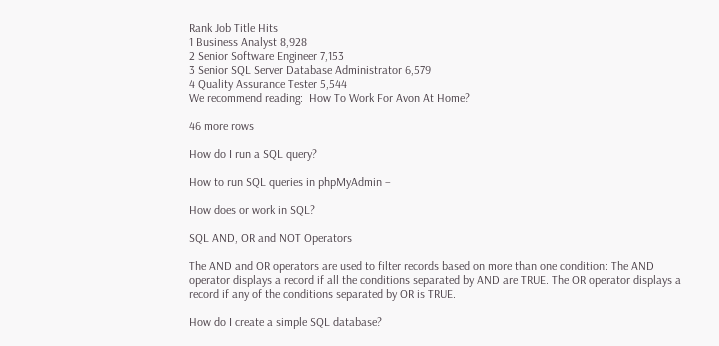Rank Job Title Hits
1 Business Analyst 8,928
2 Senior Software Engineer 7,153
3 Senior SQL Server Database Administrator 6,579
4 Quality Assurance Tester 5,544
We recommend reading:  How To Work For Avon At Home?

46 more rows

How do I run a SQL query?

How to run SQL queries in phpMyAdmin –

How does or work in SQL?

SQL AND, OR and NOT Operators

The AND and OR operators are used to filter records based on more than one condition: The AND operator displays a record if all the conditions separated by AND are TRUE. The OR operator displays a record if any of the conditions separated by OR is TRUE.

How do I create a simple SQL database?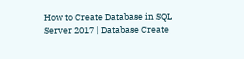How to Create Database in SQL Server 2017 | Database Create